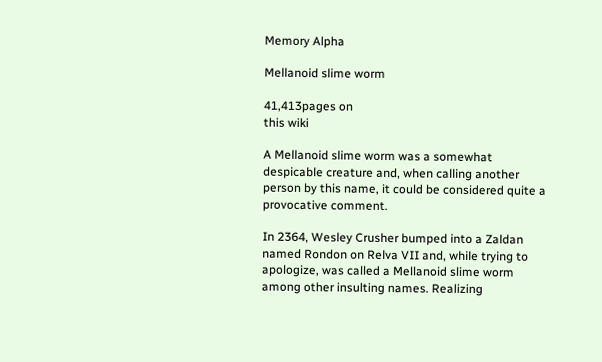Memory Alpha

Mellanoid slime worm

41,413pages on
this wiki

A Mellanoid slime worm was a somewhat despicable creature and, when calling another person by this name, it could be considered quite a provocative comment.

In 2364, Wesley Crusher bumped into a Zaldan named Rondon on Relva VII and, while trying to apologize, was called a Mellanoid slime worm among other insulting names. Realizing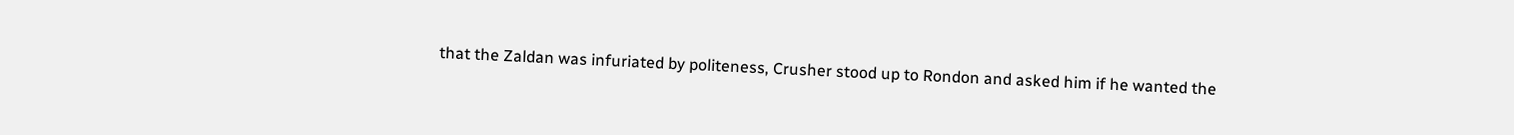that the Zaldan was infuriated by politeness, Crusher stood up to Rondon and asked him if he wanted the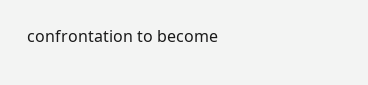confrontation to become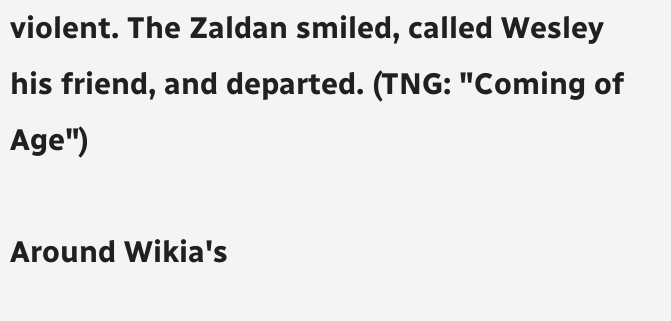violent. The Zaldan smiled, called Wesley his friend, and departed. (TNG: "Coming of Age")

Around Wikia's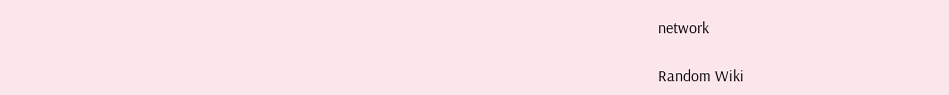network

Random Wiki